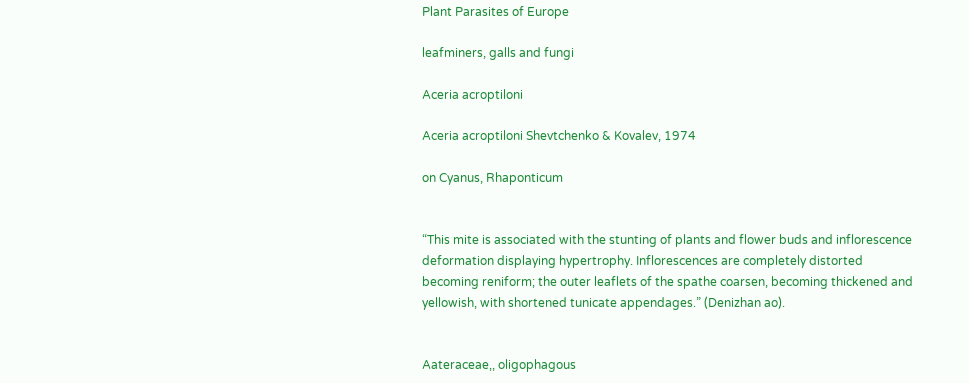Plant Parasites of Europe

leafminers, galls and fungi

Aceria acroptiloni

Aceria acroptiloni Shevtchenko & Kovalev, 1974

on Cyanus, Rhaponticum


“This mite is associated with the stunting of plants and flower buds and inflorescence deformation displaying hypertrophy. Inflorescences are completely distorted becoming reniform; the outer leaflets of the spathe coarsen, becoming thickened and yellowish, with shortened tunicate appendages.” (Denizhan ao).


Aateraceae,, oligophagous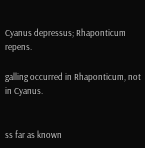Cyanus depressus; Rhaponticum repens.

galling occurred in Rhaponticum, not in Cyanus.


ss far as known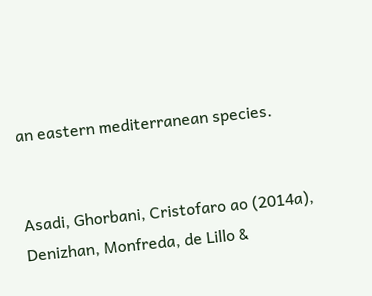an eastern mediterranean species.


Asadi, Ghorbani, Cristofaro ao (2014a), Denizhan, Monfreda, de Lillo &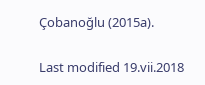Çobanoğlu (2015a).

Last modified 19.vii.2018